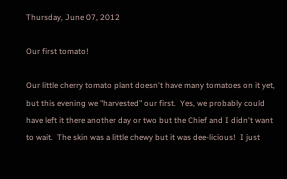Thursday, June 07, 2012

Our first tomato!

Our little cherry tomato plant doesn't have many tomatoes on it yet, but this evening we "harvested" our first.  Yes, we probably could have left it there another day or two but the Chief and I didn't want to wait.  The skin was a little chewy but it was dee-licious!  I just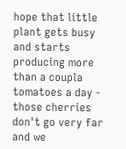hope that little plant gets busy and starts producing more than a coupla tomatoes a day - those cherries don't go very far and we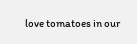love tomatoes in our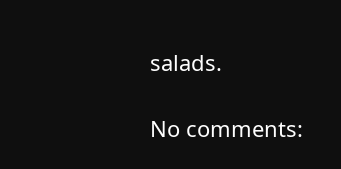salads.

No comments: